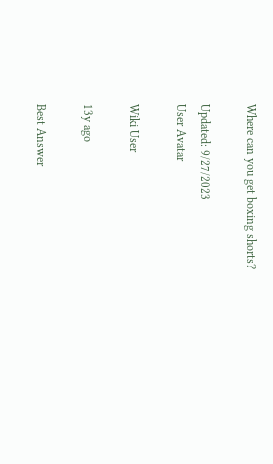Where can you get boxing shorts?

Updated: 9/27/2023
User Avatar

Wiki User

13y ago

Best Answer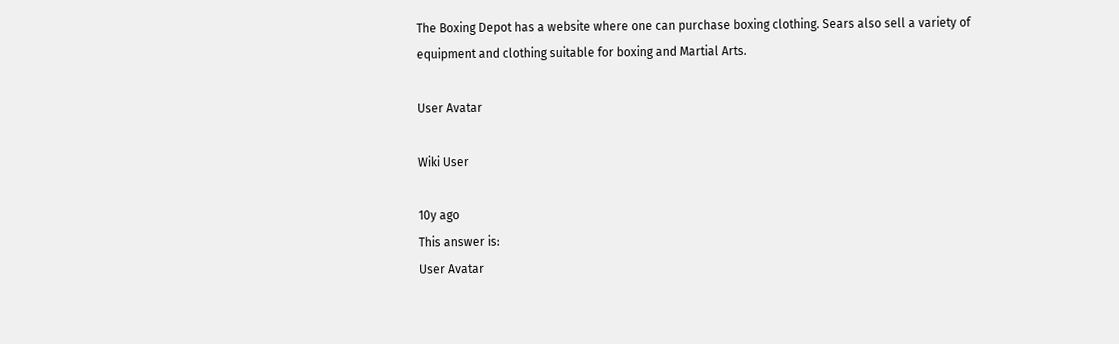The Boxing Depot has a website where one can purchase boxing clothing. Sears also sell a variety of equipment and clothing suitable for boxing and Martial Arts.

User Avatar

Wiki User

10y ago
This answer is:
User Avatar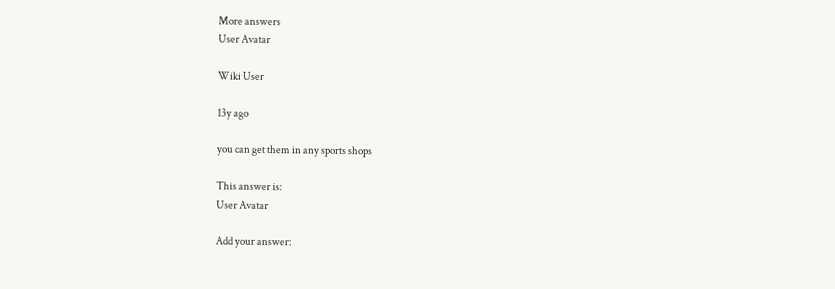More answers
User Avatar

Wiki User

13y ago

you can get them in any sports shops

This answer is:
User Avatar

Add your answer: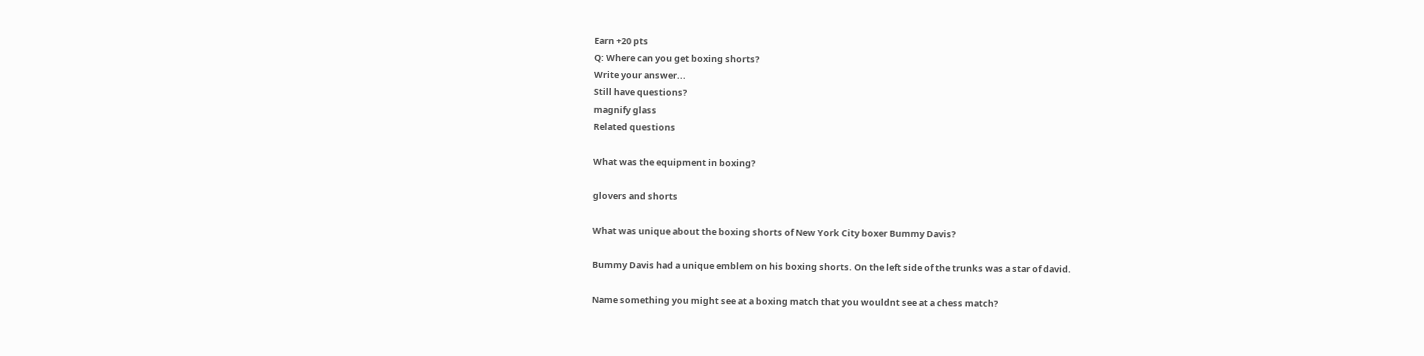Earn +20 pts
Q: Where can you get boxing shorts?
Write your answer...
Still have questions?
magnify glass
Related questions

What was the equipment in boxing?

glovers and shorts

What was unique about the boxing shorts of New York City boxer Bummy Davis?

Bummy Davis had a unique emblem on his boxing shorts. On the left side of the trunks was a star of david.

Name something you might see at a boxing match that you wouldnt see at a chess match?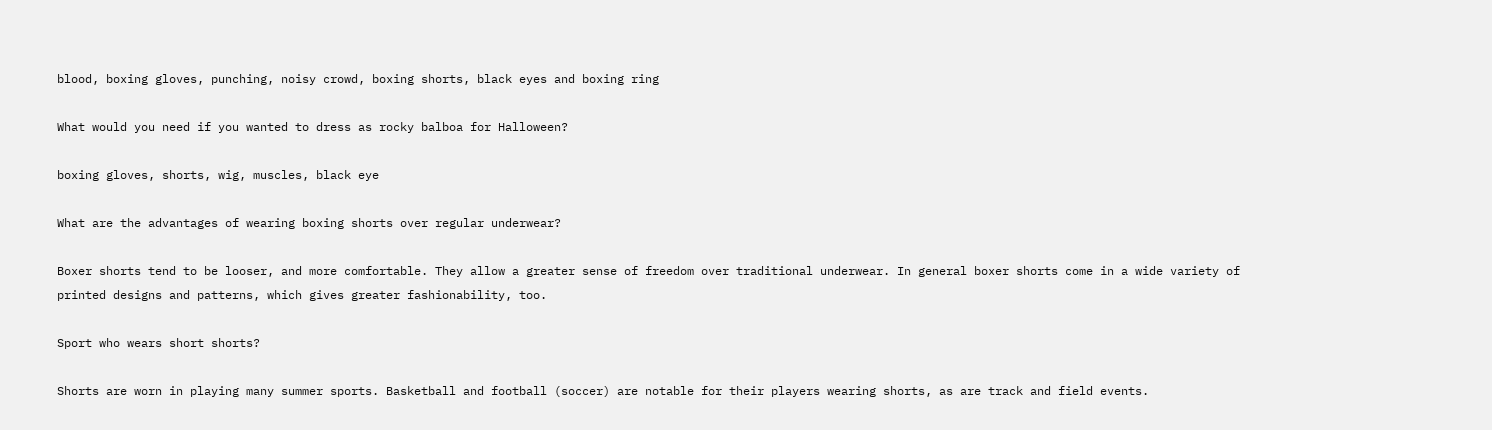blood, boxing gloves, punching, noisy crowd, boxing shorts, black eyes and boxing ring

What would you need if you wanted to dress as rocky balboa for Halloween?

boxing gloves, shorts, wig, muscles, black eye

What are the advantages of wearing boxing shorts over regular underwear?

Boxer shorts tend to be looser, and more comfortable. They allow a greater sense of freedom over traditional underwear. In general boxer shorts come in a wide variety of printed designs and patterns, which gives greater fashionability, too.

Sport who wears short shorts?

Shorts are worn in playing many summer sports. Basketball and football (soccer) are notable for their players wearing shorts, as are track and field events.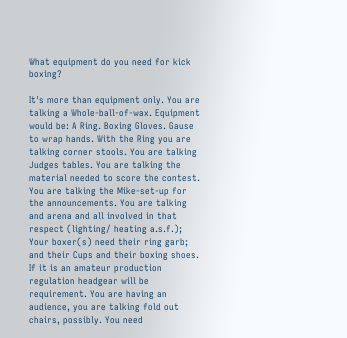What equipment do you need for kick boxing?

It's more than equipment only. You are talking a Whole-ball-of-wax. Equipment would be: A Ring. Boxing Gloves. Gause to wrap hands. With the Ring you are talking corner stools. You are talking Judges tables. You are talking the material needed to score the contest. You are talking the Mike-set-up for the announcements. You are talking and arena and all involved in that respect (lighting/ heating a.s.f.); Your boxer(s) need their ring garb; and their Cups and their boxing shoes. If it is an amateur production regulation headgear will be requirement. You are having an audience, you are talking fold out chairs, possibly. You need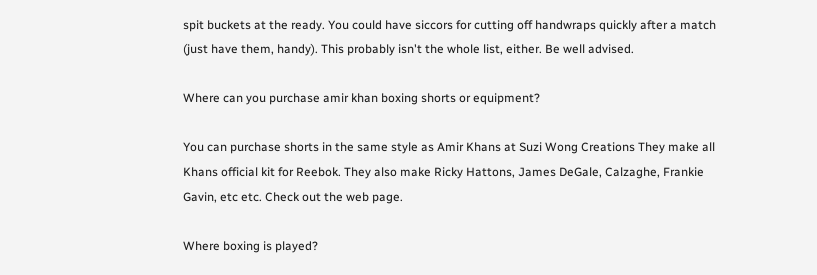spit buckets at the ready. You could have siccors for cutting off handwraps quickly after a match (just have them, handy). This probably isn't the whole list, either. Be well advised.

Where can you purchase amir khan boxing shorts or equipment?

You can purchase shorts in the same style as Amir Khans at Suzi Wong Creations They make all Khans official kit for Reebok. They also make Ricky Hattons, James DeGale, Calzaghe, Frankie Gavin, etc etc. Check out the web page.

Where boxing is played?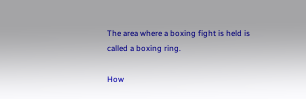The area where a boxing fight is held is called a boxing ring.

How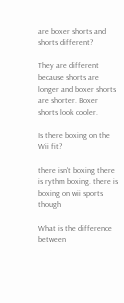are boxer shorts and shorts different?

They are different because shorts are longer and boxer shorts are shorter. Boxer shorts look cooler.

Is there boxing on the Wii fit?

there isn't boxing there is rythm boxing. there is boxing on wii sports though

What is the difference between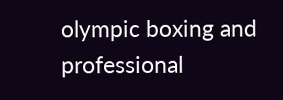olympic boxing and professional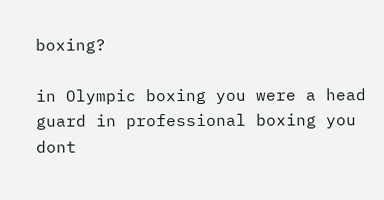boxing?

in Olympic boxing you were a head guard in professional boxing you dont